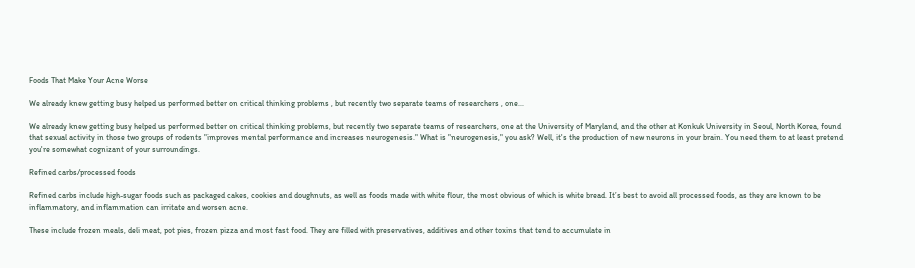Foods That Make Your Acne Worse

We already knew getting busy helped us performed better on critical thinking problems , but recently two separate teams of researchers , one...

We already knew getting busy helped us performed better on critical thinking problems, but recently two separate teams of researchers, one at the University of Maryland, and the other at Konkuk University in Seoul, North Korea, found that sexual activity in those two groups of rodents "improves mental performance and increases neurogenesis." What is "neurogenesis," you ask? Well, it's the production of new neurons in your brain. You need them to at least pretend you're somewhat cognizant of your surroundings.

Refined carbs/processed foods

Refined carbs include high-sugar foods such as packaged cakes, cookies and doughnuts, as well as foods made with white flour, the most obvious of which is white bread. It’s best to avoid all processed foods, as they are known to be inflammatory, and inflammation can irritate and worsen acne.

These include frozen meals, deli meat, pot pies, frozen pizza and most fast food. They are filled with preservatives, additives and other toxins that tend to accumulate in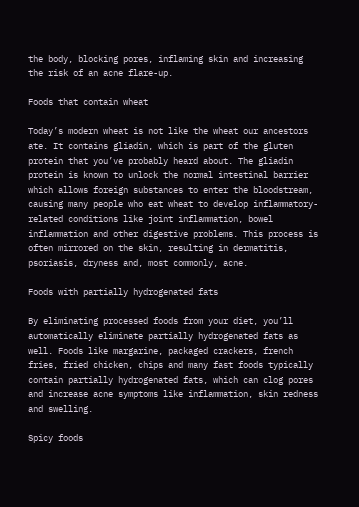the body, blocking pores, inflaming skin and increasing the risk of an acne flare-up.

Foods that contain wheat

Today’s modern wheat is not like the wheat our ancestors ate. It contains gliadin, which is part of the gluten protein that you’ve probably heard about. The gliadin protein is known to unlock the normal intestinal barrier which allows foreign substances to enter the bloodstream, causing many people who eat wheat to develop inflammatory-related conditions like joint inflammation, bowel inflammation and other digestive problems. This process is often mirrored on the skin, resulting in dermatitis, psoriasis, dryness and, most commonly, acne.

Foods with partially hydrogenated fats

By eliminating processed foods from your diet, you’ll automatically eliminate partially hydrogenated fats as well. Foods like margarine, packaged crackers, french fries, fried chicken, chips and many fast foods typically contain partially hydrogenated fats, which can clog pores and increase acne symptoms like inflammation, skin redness and swelling.

Spicy foods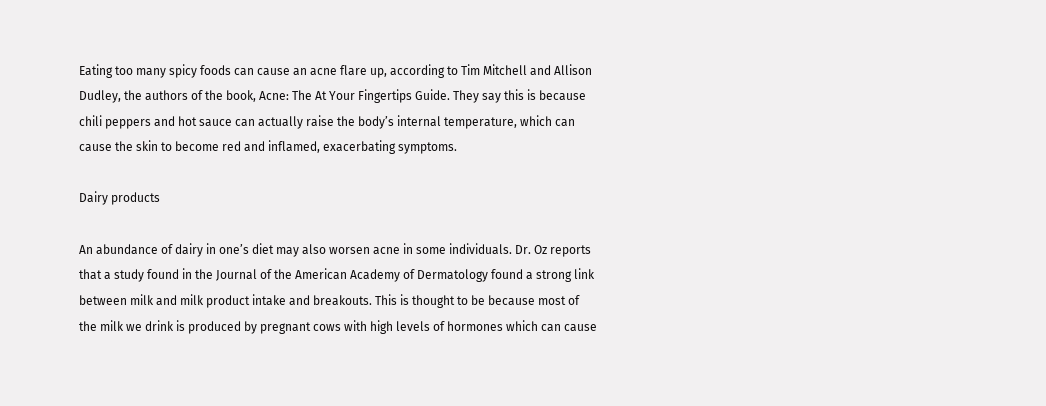Eating too many spicy foods can cause an acne flare up, according to Tim Mitchell and Allison Dudley, the authors of the book, Acne: The At Your Fingertips Guide. They say this is because chili peppers and hot sauce can actually raise the body’s internal temperature, which can cause the skin to become red and inflamed, exacerbating symptoms.

Dairy products

An abundance of dairy in one’s diet may also worsen acne in some individuals. Dr. Oz reports that a study found in the Journal of the American Academy of Dermatology found a strong link between milk and milk product intake and breakouts. This is thought to be because most of the milk we drink is produced by pregnant cows with high levels of hormones which can cause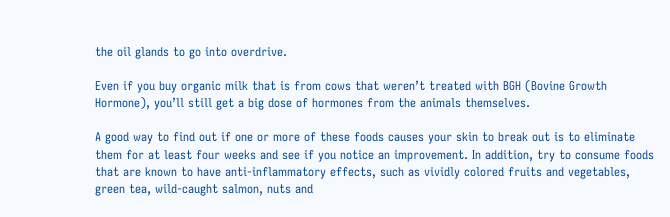the oil glands to go into overdrive.

Even if you buy organic milk that is from cows that weren’t treated with BGH (Bovine Growth Hormone), you’ll still get a big dose of hormones from the animals themselves.

A good way to find out if one or more of these foods causes your skin to break out is to eliminate them for at least four weeks and see if you notice an improvement. In addition, try to consume foods that are known to have anti-inflammatory effects, such as vividly colored fruits and vegetables, green tea, wild-caught salmon, nuts and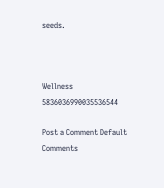seeds.



Wellness 5836036990035536544

Post a Comment Default Comments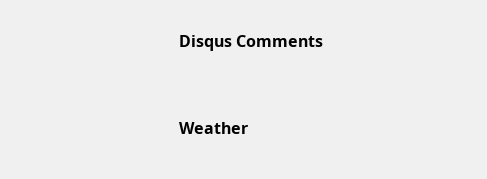Disqus Comments


Weather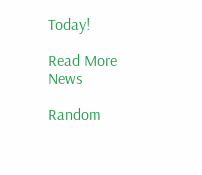Today!

Read More News

Random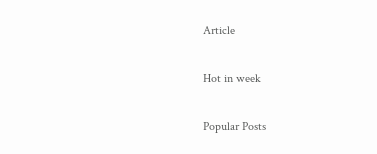Article

Hot in week

Popular Posts